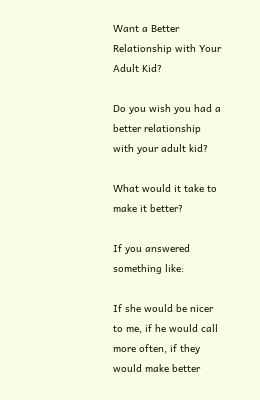Want a Better Relationship with Your Adult Kid?

Do you wish you had a better relationship with your adult kid?

What would it take to make it better?

If you answered something like:

If she would be nicer to me, if he would call more often, if they would make better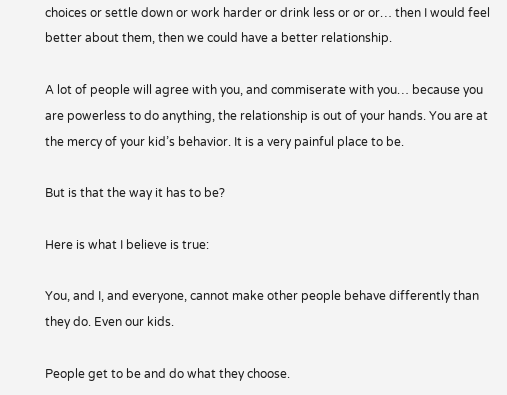choices or settle down or work harder or drink less or or or… then I would feel better about them, then we could have a better relationship.

A lot of people will agree with you, and commiserate with you… because you are powerless to do anything, the relationship is out of your hands. You are at the mercy of your kid’s behavior. It is a very painful place to be.

But is that the way it has to be?

Here is what I believe is true:

You, and I, and everyone, cannot make other people behave differently than they do. Even our kids.

People get to be and do what they choose.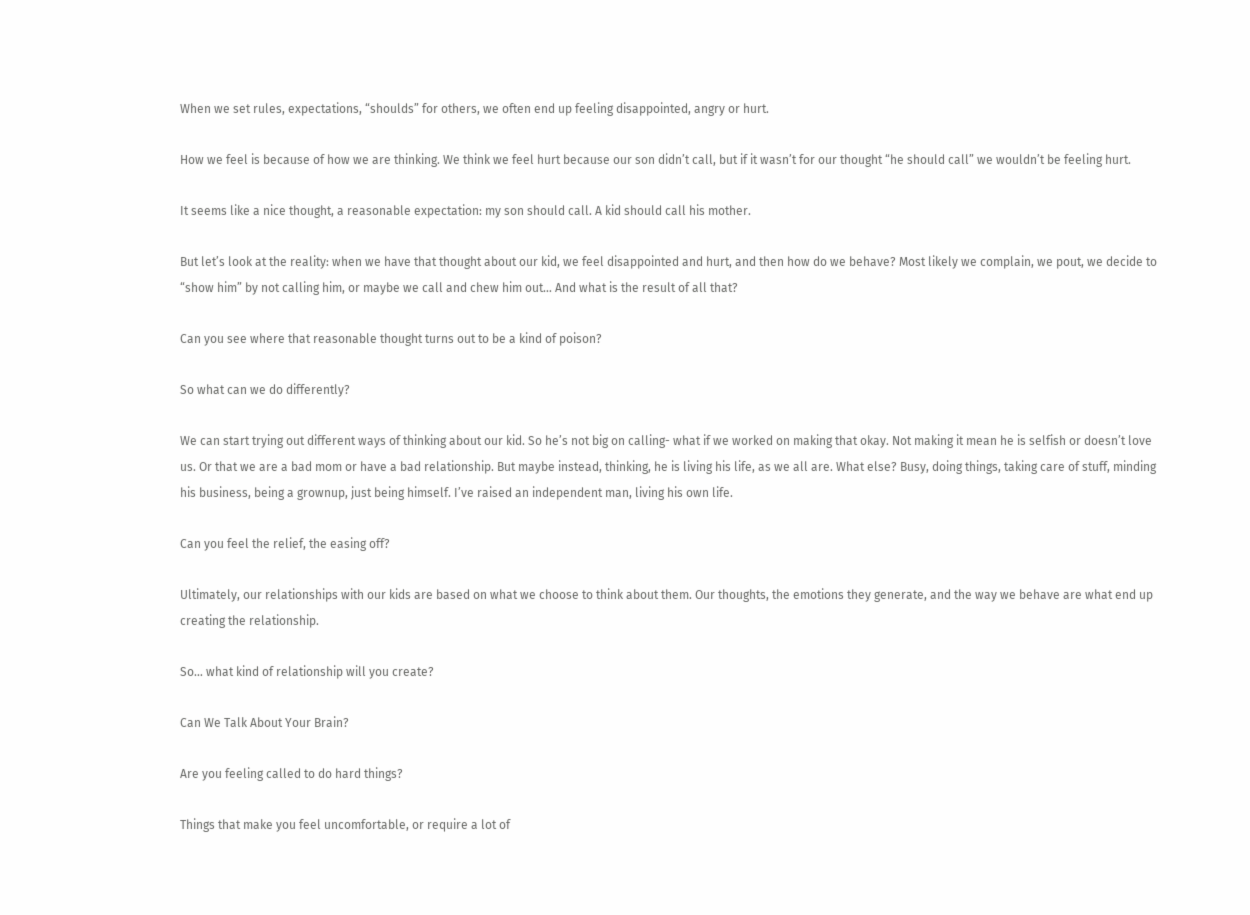When we set rules, expectations, “shoulds” for others, we often end up feeling disappointed, angry or hurt.

How we feel is because of how we are thinking. We think we feel hurt because our son didn’t call, but if it wasn’t for our thought “he should call” we wouldn’t be feeling hurt.

It seems like a nice thought, a reasonable expectation: my son should call. A kid should call his mother.

But let’s look at the reality: when we have that thought about our kid, we feel disappointed and hurt, and then how do we behave? Most likely we complain, we pout, we decide to “show him” by not calling him, or maybe we call and chew him out… And what is the result of all that?

Can you see where that reasonable thought turns out to be a kind of poison?

So what can we do differently?

We can start trying out different ways of thinking about our kid. So he’s not big on calling- what if we worked on making that okay. Not making it mean he is selfish or doesn’t love us. Or that we are a bad mom or have a bad relationship. But maybe instead, thinking, he is living his life, as we all are. What else? Busy, doing things, taking care of stuff, minding his business, being a grownup, just being himself. I’ve raised an independent man, living his own life.

Can you feel the relief, the easing off?

Ultimately, our relationships with our kids are based on what we choose to think about them. Our thoughts, the emotions they generate, and the way we behave are what end up creating the relationship.

So… what kind of relationship will you create?

Can We Talk About Your Brain?

Are you feeling called to do hard things?

Things that make you feel uncomfortable, or require a lot of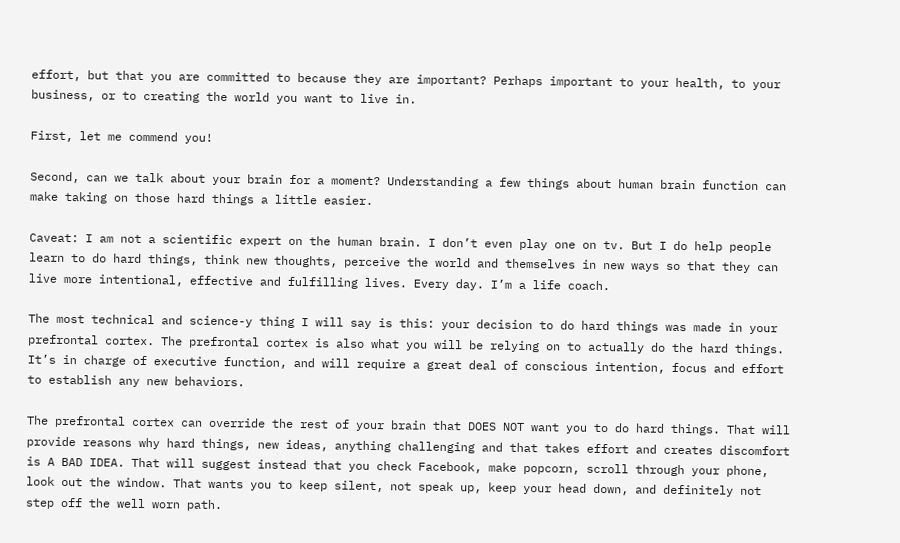effort, but that you are committed to because they are important? Perhaps important to your health, to your business, or to creating the world you want to live in.

First, let me commend you!

Second, can we talk about your brain for a moment? Understanding a few things about human brain function can make taking on those hard things a little easier.

Caveat: I am not a scientific expert on the human brain. I don’t even play one on tv. But I do help people learn to do hard things, think new thoughts, perceive the world and themselves in new ways so that they can live more intentional, effective and fulfilling lives. Every day. I’m a life coach.

The most technical and science-y thing I will say is this: your decision to do hard things was made in your prefrontal cortex. The prefrontal cortex is also what you will be relying on to actually do the hard things. It’s in charge of executive function, and will require a great deal of conscious intention, focus and effort to establish any new behaviors.

The prefrontal cortex can override the rest of your brain that DOES NOT want you to do hard things. That will provide reasons why hard things, new ideas, anything challenging and that takes effort and creates discomfort is A BAD IDEA. That will suggest instead that you check Facebook, make popcorn, scroll through your phone, look out the window. That wants you to keep silent, not speak up, keep your head down, and definitely not step off the well worn path.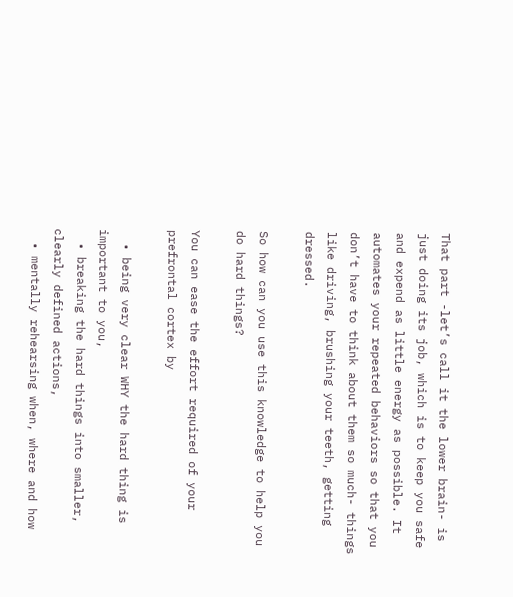That part -let’s call it the lower brain- is just doing its job, which is to keep you safe and expend as little energy as possible. It automates your repeated behaviors so that you don’t have to think about them so much- things like driving, brushing your teeth, getting dressed.

So how can you use this knowledge to help you do hard things?

You can ease the effort required of your prefrontal cortex by

  • being very clear WHY the hard thing is important to you,
  • breaking the hard things into smaller, clearly defined actions,
  • mentally rehearsing when, where and how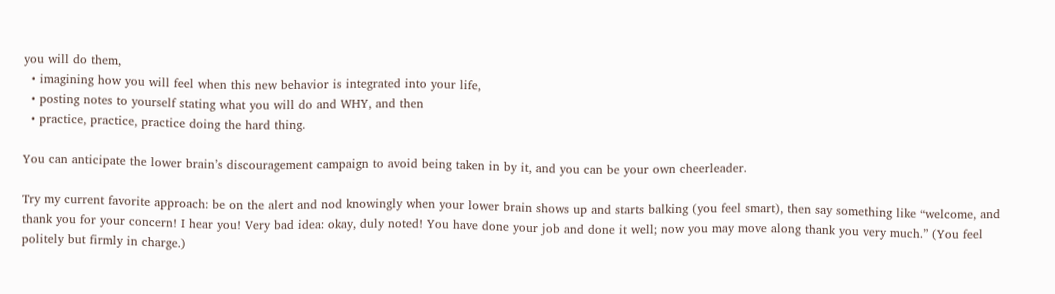you will do them,
  • imagining how you will feel when this new behavior is integrated into your life,
  • posting notes to yourself stating what you will do and WHY, and then
  • practice, practice, practice doing the hard thing.

You can anticipate the lower brain’s discouragement campaign to avoid being taken in by it, and you can be your own cheerleader.

Try my current favorite approach: be on the alert and nod knowingly when your lower brain shows up and starts balking (you feel smart), then say something like “welcome, and thank you for your concern! I hear you! Very bad idea: okay, duly noted! You have done your job and done it well; now you may move along thank you very much.” (You feel politely but firmly in charge.)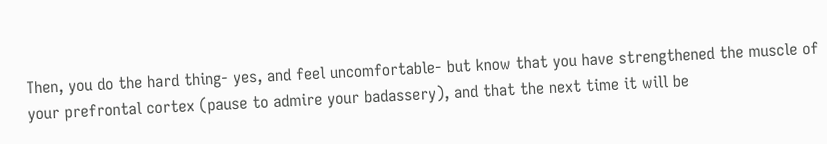Then, you do the hard thing- yes, and feel uncomfortable- but know that you have strengthened the muscle of your prefrontal cortex (pause to admire your badassery), and that the next time it will be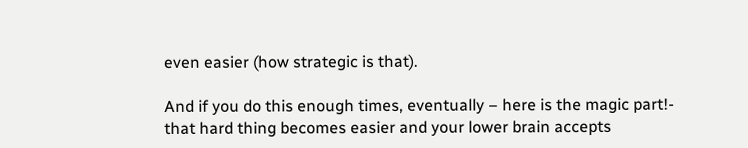even easier (how strategic is that).

And if you do this enough times, eventually – here is the magic part!- that hard thing becomes easier and your lower brain accepts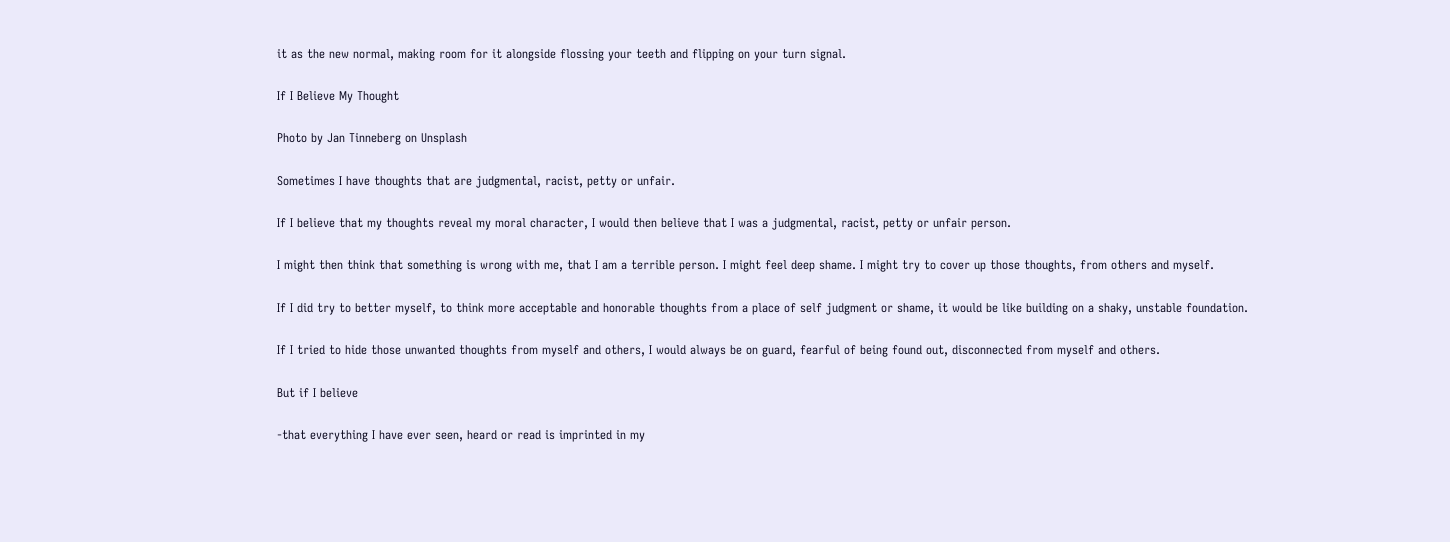it as the new normal, making room for it alongside flossing your teeth and flipping on your turn signal.

If I Believe My Thought

Photo by Jan Tinneberg on Unsplash

Sometimes I have thoughts that are judgmental, racist, petty or unfair.

If I believe that my thoughts reveal my moral character, I would then believe that I was a judgmental, racist, petty or unfair person.

I might then think that something is wrong with me, that I am a terrible person. I might feel deep shame. I might try to cover up those thoughts, from others and myself.

If I did try to better myself, to think more acceptable and honorable thoughts from a place of self judgment or shame, it would be like building on a shaky, unstable foundation.

If I tried to hide those unwanted thoughts from myself and others, I would always be on guard, fearful of being found out, disconnected from myself and others.

But if I believe

-that everything I have ever seen, heard or read is imprinted in my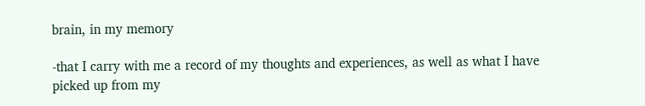brain, in my memory

-that I carry with me a record of my thoughts and experiences, as well as what I have picked up from my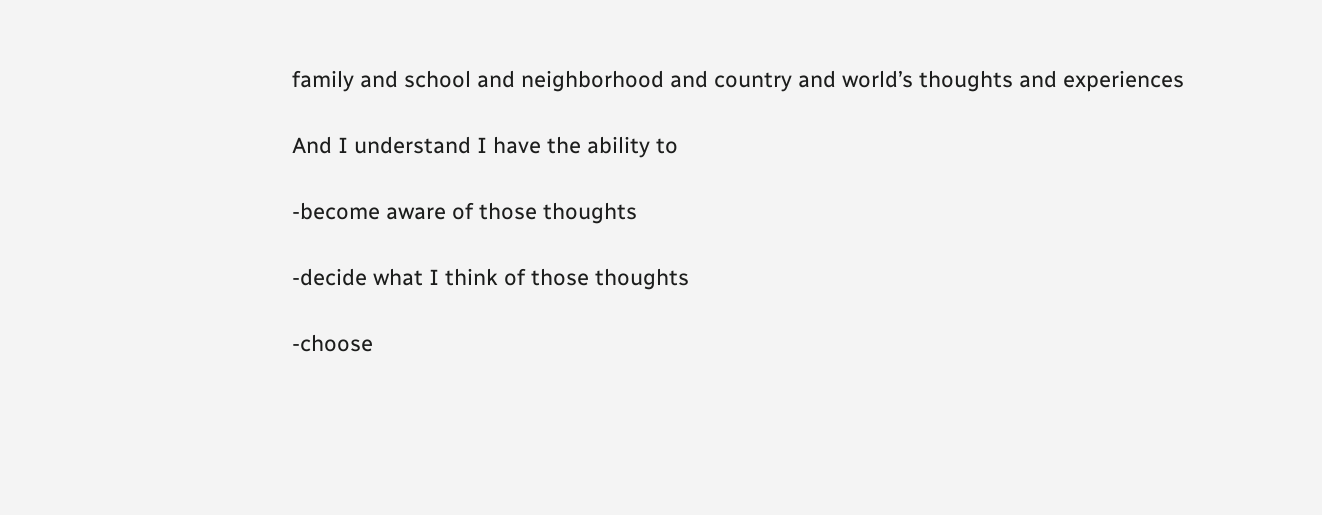family and school and neighborhood and country and world’s thoughts and experiences

And I understand I have the ability to

-become aware of those thoughts

-decide what I think of those thoughts

-choose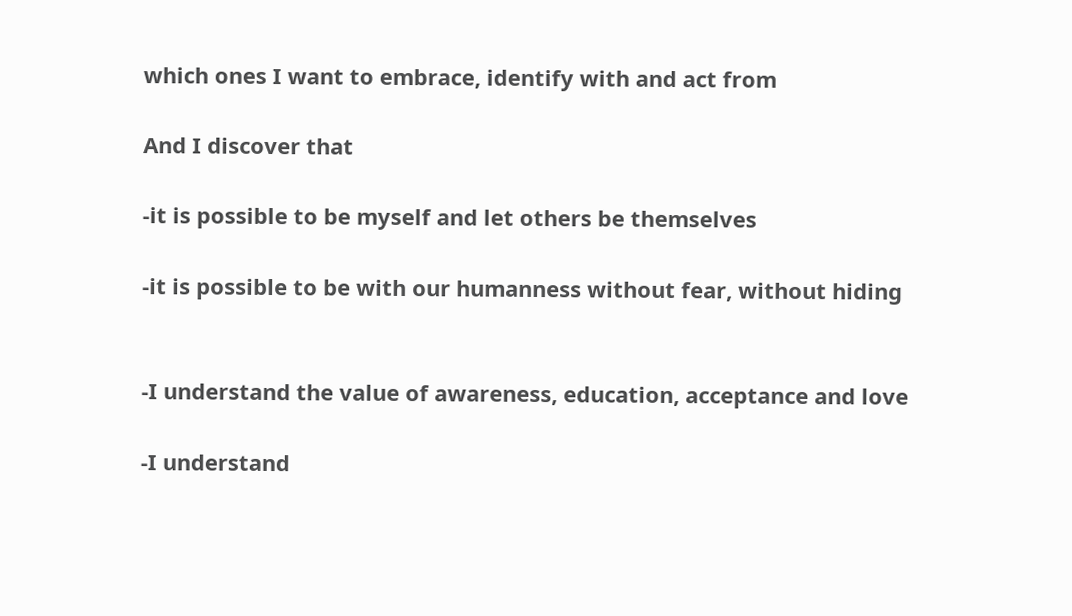which ones I want to embrace, identify with and act from

And I discover that

-it is possible to be myself and let others be themselves

-it is possible to be with our humanness without fear, without hiding


-I understand the value of awareness, education, acceptance and love

-I understand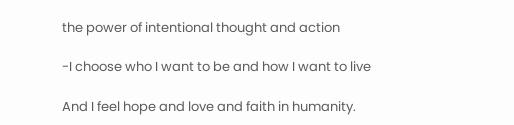the power of intentional thought and action

-I choose who I want to be and how I want to live

And I feel hope and love and faith in humanity.